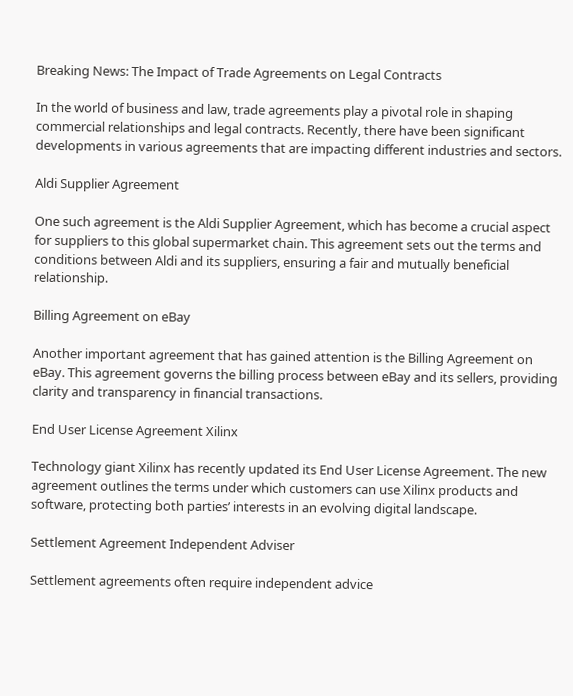Breaking News: The Impact of Trade Agreements on Legal Contracts

In the world of business and law, trade agreements play a pivotal role in shaping commercial relationships and legal contracts. Recently, there have been significant developments in various agreements that are impacting different industries and sectors.

Aldi Supplier Agreement

One such agreement is the Aldi Supplier Agreement, which has become a crucial aspect for suppliers to this global supermarket chain. This agreement sets out the terms and conditions between Aldi and its suppliers, ensuring a fair and mutually beneficial relationship.

Billing Agreement on eBay

Another important agreement that has gained attention is the Billing Agreement on eBay. This agreement governs the billing process between eBay and its sellers, providing clarity and transparency in financial transactions.

End User License Agreement Xilinx

Technology giant Xilinx has recently updated its End User License Agreement. The new agreement outlines the terms under which customers can use Xilinx products and software, protecting both parties’ interests in an evolving digital landscape.

Settlement Agreement Independent Adviser

Settlement agreements often require independent advice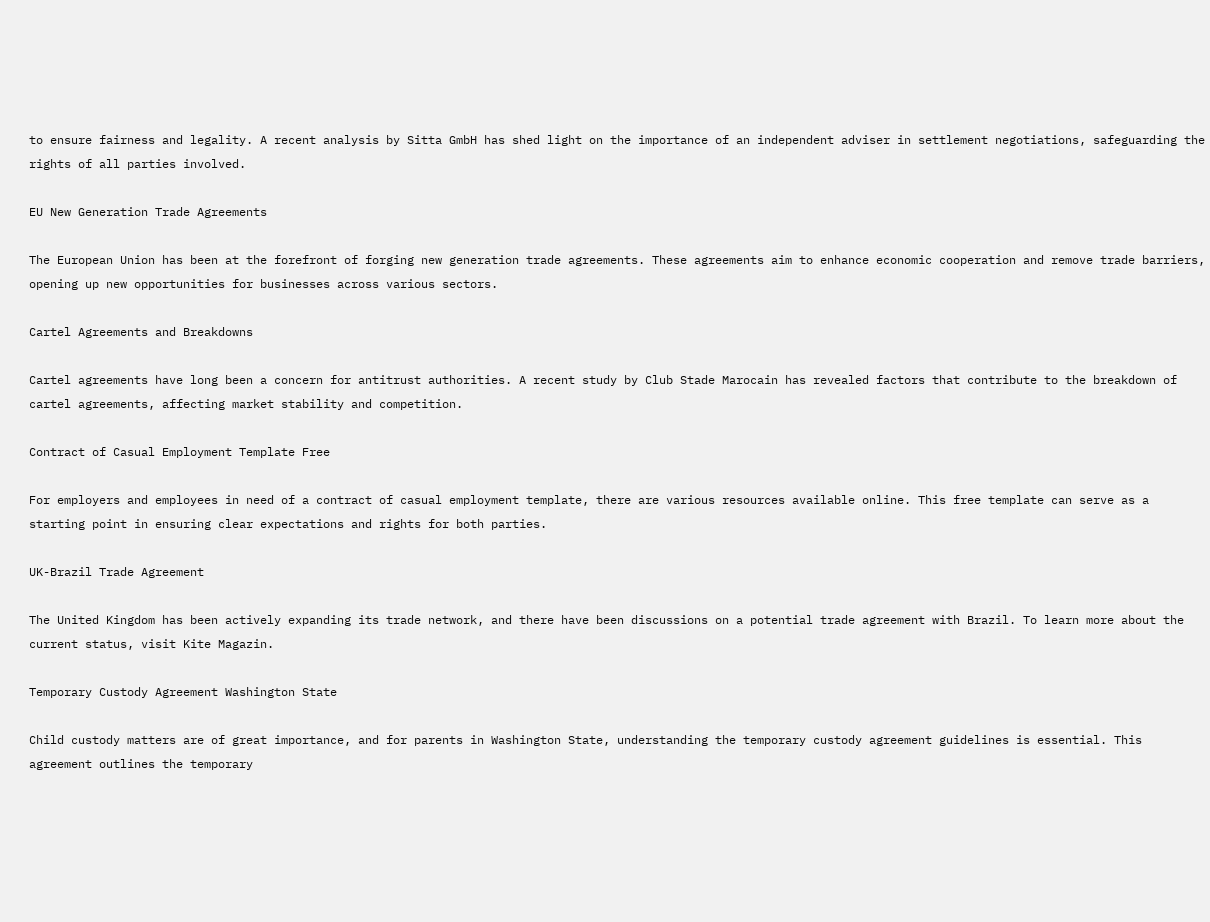to ensure fairness and legality. A recent analysis by Sitta GmbH has shed light on the importance of an independent adviser in settlement negotiations, safeguarding the rights of all parties involved.

EU New Generation Trade Agreements

The European Union has been at the forefront of forging new generation trade agreements. These agreements aim to enhance economic cooperation and remove trade barriers, opening up new opportunities for businesses across various sectors.

Cartel Agreements and Breakdowns

Cartel agreements have long been a concern for antitrust authorities. A recent study by Club Stade Marocain has revealed factors that contribute to the breakdown of cartel agreements, affecting market stability and competition.

Contract of Casual Employment Template Free

For employers and employees in need of a contract of casual employment template, there are various resources available online. This free template can serve as a starting point in ensuring clear expectations and rights for both parties.

UK-Brazil Trade Agreement

The United Kingdom has been actively expanding its trade network, and there have been discussions on a potential trade agreement with Brazil. To learn more about the current status, visit Kite Magazin.

Temporary Custody Agreement Washington State

Child custody matters are of great importance, and for parents in Washington State, understanding the temporary custody agreement guidelines is essential. This agreement outlines the temporary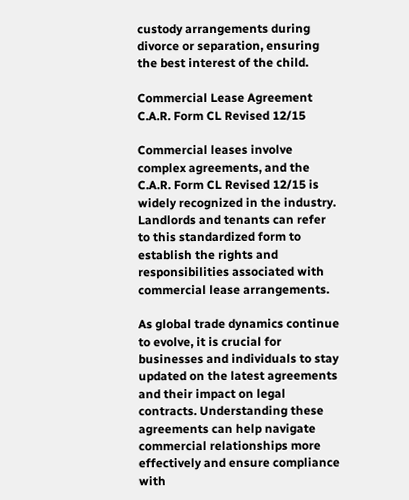custody arrangements during divorce or separation, ensuring the best interest of the child.

Commercial Lease Agreement C.A.R. Form CL Revised 12/15

Commercial leases involve complex agreements, and the C.A.R. Form CL Revised 12/15 is widely recognized in the industry. Landlords and tenants can refer to this standardized form to establish the rights and responsibilities associated with commercial lease arrangements.

As global trade dynamics continue to evolve, it is crucial for businesses and individuals to stay updated on the latest agreements and their impact on legal contracts. Understanding these agreements can help navigate commercial relationships more effectively and ensure compliance with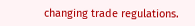changing trade regulations.